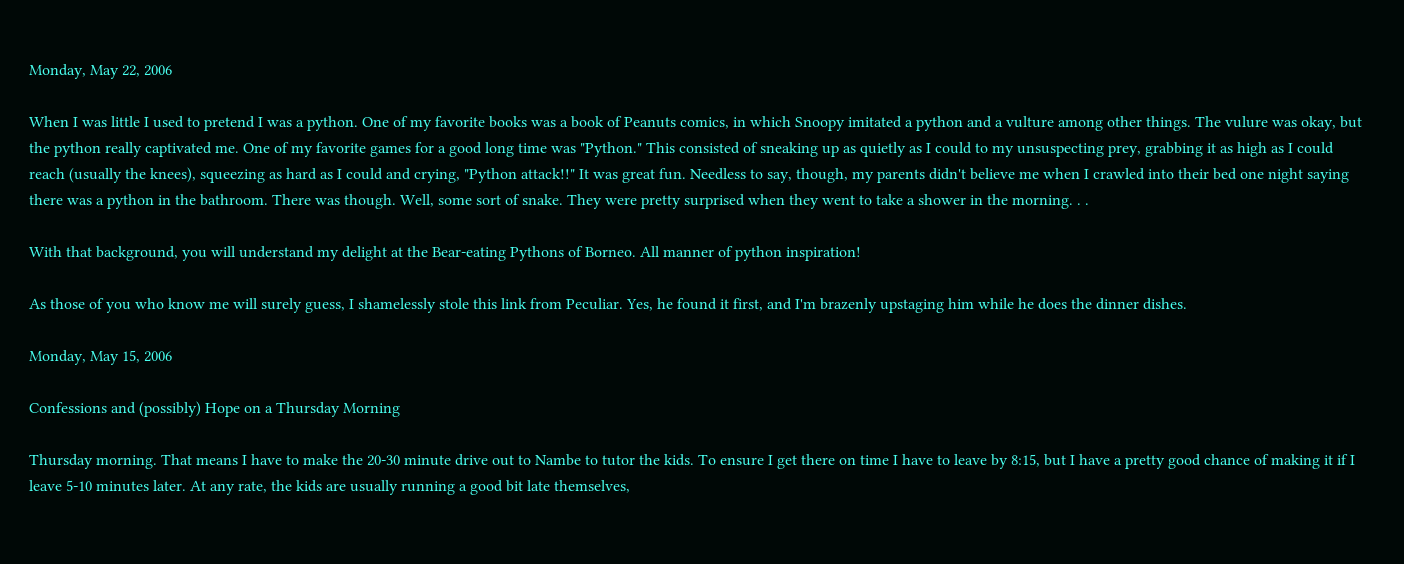Monday, May 22, 2006

When I was little I used to pretend I was a python. One of my favorite books was a book of Peanuts comics, in which Snoopy imitated a python and a vulture among other things. The vulure was okay, but the python really captivated me. One of my favorite games for a good long time was "Python." This consisted of sneaking up as quietly as I could to my unsuspecting prey, grabbing it as high as I could reach (usually the knees), squeezing as hard as I could and crying, "Python attack!!" It was great fun. Needless to say, though, my parents didn't believe me when I crawled into their bed one night saying there was a python in the bathroom. There was though. Well, some sort of snake. They were pretty surprised when they went to take a shower in the morning. . .

With that background, you will understand my delight at the Bear-eating Pythons of Borneo. All manner of python inspiration!

As those of you who know me will surely guess, I shamelessly stole this link from Peculiar. Yes, he found it first, and I'm brazenly upstaging him while he does the dinner dishes.

Monday, May 15, 2006

Confessions and (possibly) Hope on a Thursday Morning

Thursday morning. That means I have to make the 20-30 minute drive out to Nambe to tutor the kids. To ensure I get there on time I have to leave by 8:15, but I have a pretty good chance of making it if I leave 5-10 minutes later. At any rate, the kids are usually running a good bit late themselves,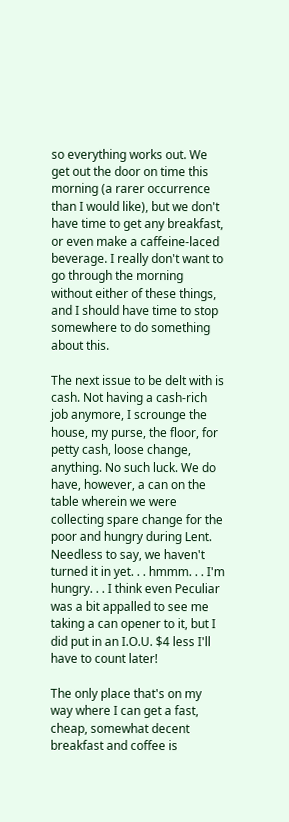so everything works out. We get out the door on time this morning (a rarer occurrence than I would like), but we don't have time to get any breakfast, or even make a caffeine-laced beverage. I really don't want to go through the morning without either of these things, and I should have time to stop somewhere to do something about this.

The next issue to be delt with is cash. Not having a cash-rich job anymore, I scrounge the house, my purse, the floor, for petty cash, loose change, anything. No such luck. We do have, however, a can on the table wherein we were collecting spare change for the poor and hungry during Lent. Needless to say, we haven't turned it in yet. . . hmmm. . . I'm hungry. . . I think even Peculiar was a bit appalled to see me taking a can opener to it, but I did put in an I.O.U. $4 less I'll have to count later!

The only place that's on my way where I can get a fast, cheap, somewhat decent breakfast and coffee is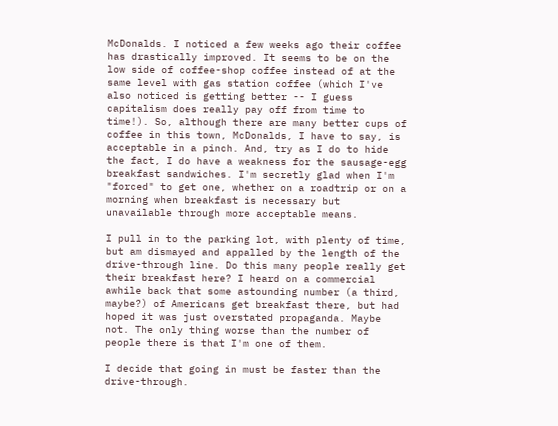McDonalds. I noticed a few weeks ago their coffee has drastically improved. It seems to be on the low side of coffee-shop coffee instead of at the same level with gas station coffee (which I've also noticed is getting better -- I guess capitalism does really pay off from time to time!). So, although there are many better cups of coffee in this town, McDonalds, I have to say, is acceptable in a pinch. And, try as I do to hide the fact, I do have a weakness for the sausage-egg breakfast sandwiches. I'm secretly glad when I'm "forced" to get one, whether on a roadtrip or on a morning when breakfast is necessary but unavailable through more acceptable means.

I pull in to the parking lot, with plenty of time, but am dismayed and appalled by the length of the drive-through line. Do this many people really get their breakfast here? I heard on a commercial awhile back that some astounding number (a third, maybe?) of Americans get breakfast there, but had hoped it was just overstated propaganda. Maybe not. The only thing worse than the number of people there is that I'm one of them.

I decide that going in must be faster than the drive-through.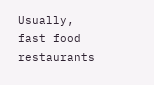Usually, fast food restaurants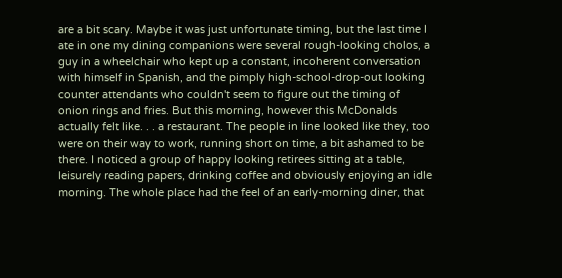are a bit scary. Maybe it was just unfortunate timing, but the last time I ate in one my dining companions were several rough-looking cholos, a guy in a wheelchair who kept up a constant, incoherent conversation with himself in Spanish, and the pimply high-school-drop-out looking counter attendants who couldn't seem to figure out the timing of onion rings and fries. But this morning, however this McDonalds actually felt like. . . a restaurant. The people in line looked like they, too were on their way to work, running short on time, a bit ashamed to be there. I noticed a group of happy looking retirees sitting at a table, leisurely reading papers, drinking coffee and obviously enjoying an idle morning. The whole place had the feel of an early-morning diner, that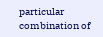particular combination of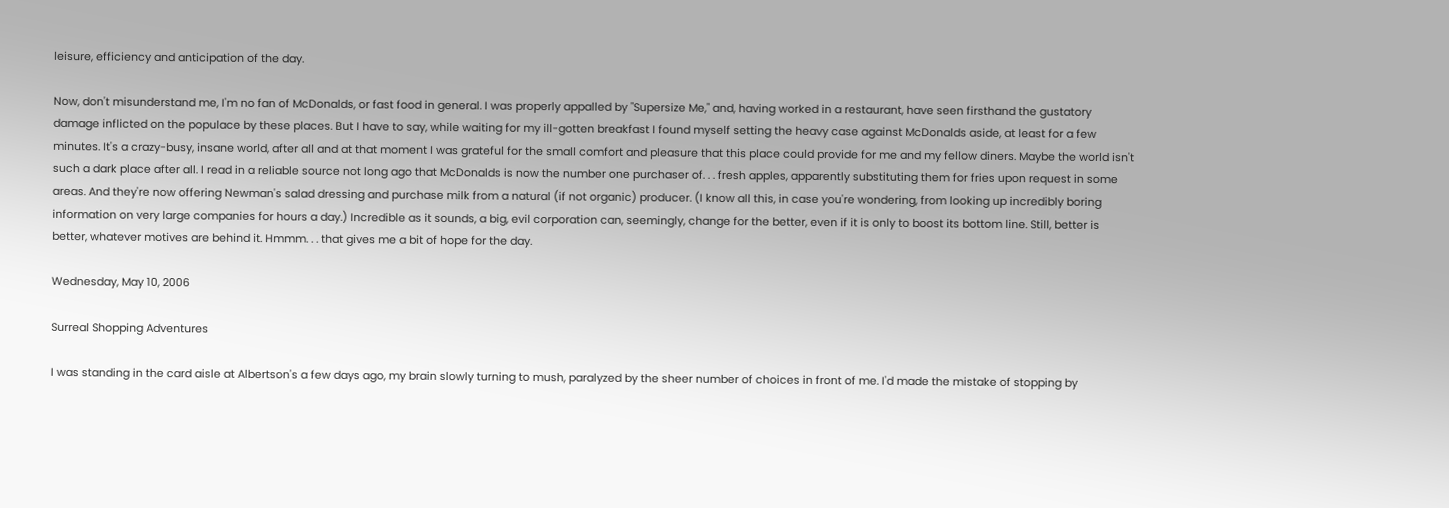leisure, efficiency and anticipation of the day.

Now, don't misunderstand me, I'm no fan of McDonalds, or fast food in general. I was properly appalled by "Supersize Me," and, having worked in a restaurant, have seen firsthand the gustatory damage inflicted on the populace by these places. But I have to say, while waiting for my ill-gotten breakfast I found myself setting the heavy case against McDonalds aside, at least for a few minutes. It's a crazy-busy, insane world, after all and at that moment I was grateful for the small comfort and pleasure that this place could provide for me and my fellow diners. Maybe the world isn't such a dark place after all. I read in a reliable source not long ago that McDonalds is now the number one purchaser of. . . fresh apples, apparently substituting them for fries upon request in some areas. And they're now offering Newman's salad dressing and purchase milk from a natural (if not organic) producer. (I know all this, in case you're wondering, from looking up incredibly boring information on very large companies for hours a day.) Incredible as it sounds, a big, evil corporation can, seemingly, change for the better, even if it is only to boost its bottom line. Still, better is better, whatever motives are behind it. Hmmm. . . that gives me a bit of hope for the day.

Wednesday, May 10, 2006

Surreal Shopping Adventures

I was standing in the card aisle at Albertson's a few days ago, my brain slowly turning to mush, paralyzed by the sheer number of choices in front of me. I'd made the mistake of stopping by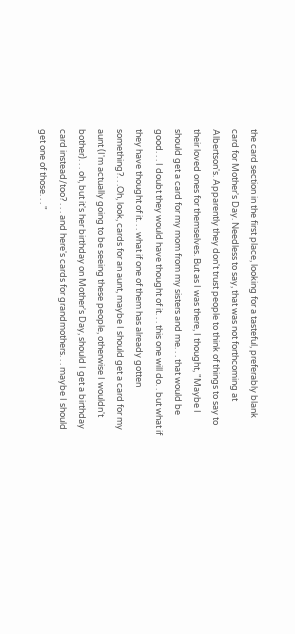the card section in the first place, looking for a tasteful, preferably blank card for Mother's Day. Needless to say, that was not forthcoming at Albertson's. Apparently they don't trust people to think of things to say to their loved ones for themselves. But as I was there, I thought, "Maybe I should get a card for my mom from my sisters and me. . . that would be good. . . I doubt they would have thought of it. . . this one will do. . but what if they have thought of it. . . what if one of them has already gotten something?. . .Oh, look, cards for an aunt, maybe I should get a card for my aunt (I'm actually going to be seeing these people, otherwise I wouldn't bother). . . oh, but it's her birthday on Mother's Day, should I get a birthday card instead/too? . . . and here's cards for grandmothers. . . maybe I should get one of those. . . "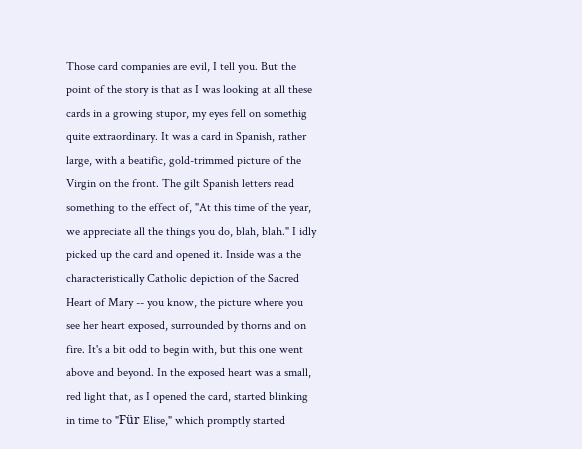Those card companies are evil, I tell you. But the point of the story is that as I was looking at all these cards in a growing stupor, my eyes fell on somethig quite extraordinary. It was a card in Spanish, rather large, with a beatific, gold-trimmed picture of the Virgin on the front. The gilt Spanish letters read something to the effect of, "At this time of the year, we appreciate all the things you do, blah, blah." I idly picked up the card and opened it. Inside was a the characteristically Catholic depiction of the Sacred Heart of Mary -- you know, the picture where you see her heart exposed, surrounded by thorns and on fire. It's a bit odd to begin with, but this one went above and beyond. In the exposed heart was a small, red light that, as I opened the card, started blinking in time to "Für Elise," which promptly started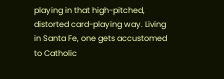playing in that high-pitched, distorted card-playing way. Living in Santa Fe, one gets accustomed to Catholic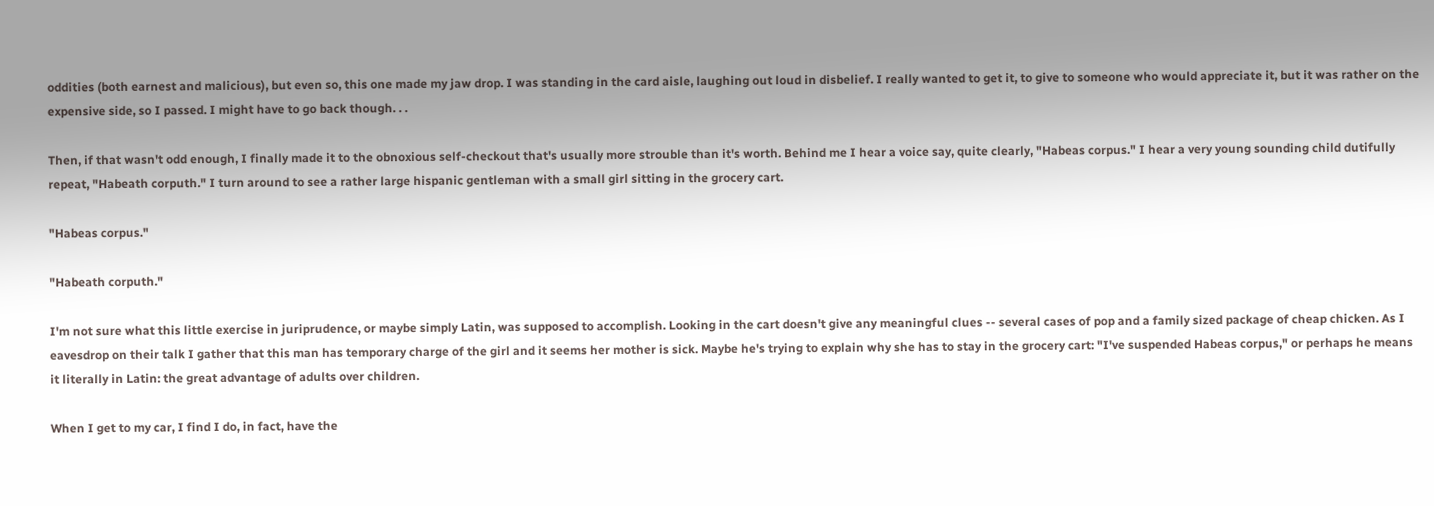oddities (both earnest and malicious), but even so, this one made my jaw drop. I was standing in the card aisle, laughing out loud in disbelief. I really wanted to get it, to give to someone who would appreciate it, but it was rather on the expensive side, so I passed. I might have to go back though. . .

Then, if that wasn't odd enough, I finally made it to the obnoxious self-checkout that's usually more strouble than it's worth. Behind me I hear a voice say, quite clearly, "Habeas corpus." I hear a very young sounding child dutifully repeat, "Habeath corputh." I turn around to see a rather large hispanic gentleman with a small girl sitting in the grocery cart.

"Habeas corpus."

"Habeath corputh."

I'm not sure what this little exercise in juriprudence, or maybe simply Latin, was supposed to accomplish. Looking in the cart doesn't give any meaningful clues -- several cases of pop and a family sized package of cheap chicken. As I eavesdrop on their talk I gather that this man has temporary charge of the girl and it seems her mother is sick. Maybe he's trying to explain why she has to stay in the grocery cart: "I've suspended Habeas corpus," or perhaps he means it literally in Latin: the great advantage of adults over children.

When I get to my car, I find I do, in fact, have the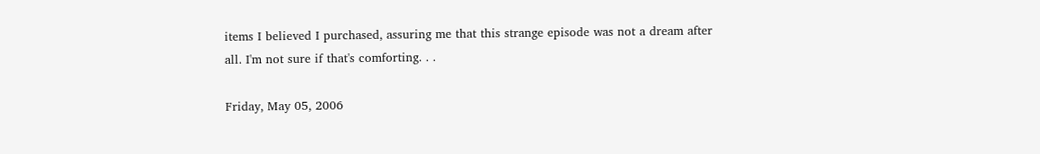items I believed I purchased, assuring me that this strange episode was not a dream after all. I'm not sure if that's comforting. . .

Friday, May 05, 2006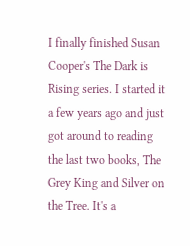I finally finished Susan Cooper's The Dark is Rising series. I started it a few years ago and just got around to reading the last two books, The Grey King and Silver on the Tree. It's a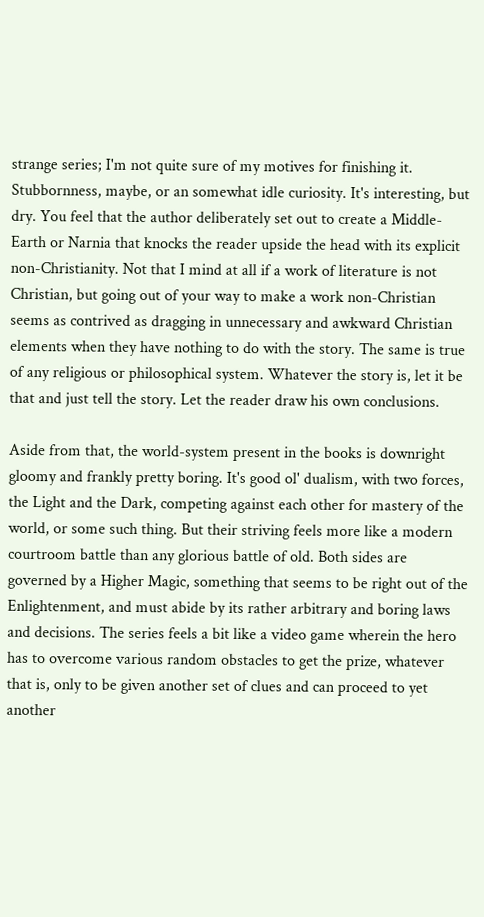strange series; I'm not quite sure of my motives for finishing it. Stubbornness, maybe, or an somewhat idle curiosity. It's interesting, but dry. You feel that the author deliberately set out to create a Middle-Earth or Narnia that knocks the reader upside the head with its explicit non-Christianity. Not that I mind at all if a work of literature is not Christian, but going out of your way to make a work non-Christian seems as contrived as dragging in unnecessary and awkward Christian elements when they have nothing to do with the story. The same is true of any religious or philosophical system. Whatever the story is, let it be that and just tell the story. Let the reader draw his own conclusions.

Aside from that, the world-system present in the books is downright gloomy and frankly pretty boring. It's good ol' dualism, with two forces, the Light and the Dark, competing against each other for mastery of the world, or some such thing. But their striving feels more like a modern courtroom battle than any glorious battle of old. Both sides are governed by a Higher Magic, something that seems to be right out of the Enlightenment, and must abide by its rather arbitrary and boring laws and decisions. The series feels a bit like a video game wherein the hero has to overcome various random obstacles to get the prize, whatever that is, only to be given another set of clues and can proceed to yet another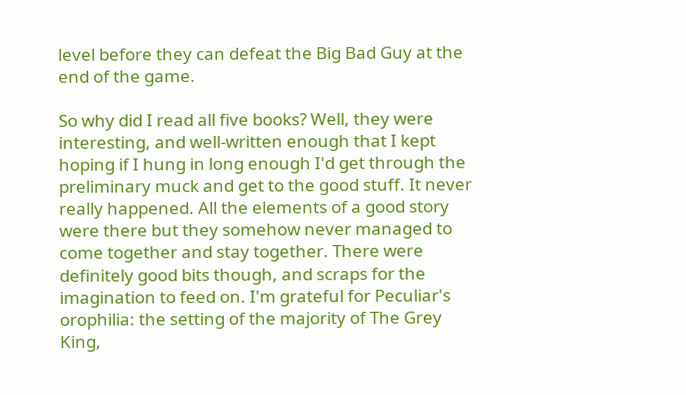level before they can defeat the Big Bad Guy at the end of the game.

So why did I read all five books? Well, they were interesting, and well-written enough that I kept hoping if I hung in long enough I'd get through the preliminary muck and get to the good stuff. It never really happened. All the elements of a good story were there but they somehow never managed to come together and stay together. There were definitely good bits though, and scraps for the imagination to feed on. I'm grateful for Peculiar's orophilia: the setting of the majority of The Grey King,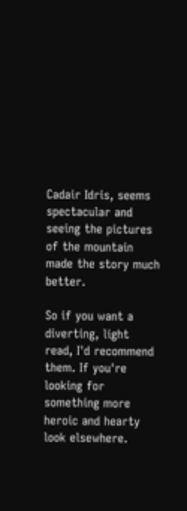Cadair Idris, seems spectacular and seeing the pictures of the mountain made the story much better.

So if you want a diverting, light read, I'd recommend them. If you're looking for something more heroic and hearty look elsewhere.